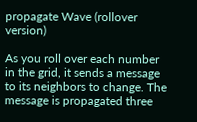propagate Wave (rollover version)

As you roll over each number in the grid, it sends a message to its neighbors to change. The message is propagated three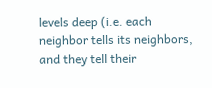levels deep (i.e. each neighbor tells its neighbors, and they tell their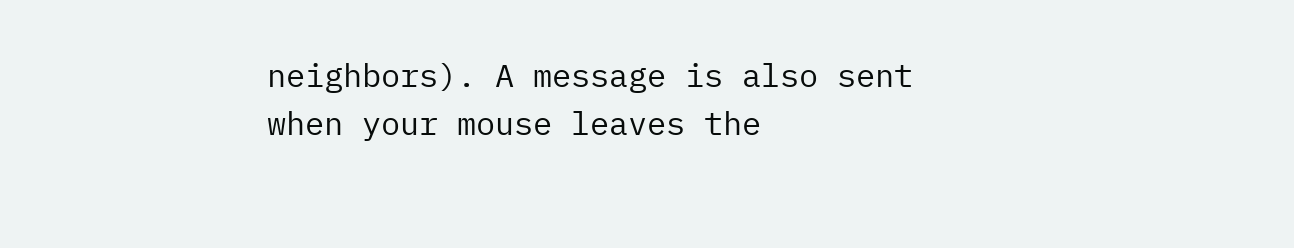neighbors). A message is also sent when your mouse leaves the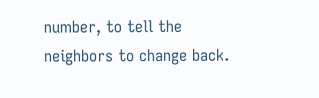number, to tell the neighbors to change back.